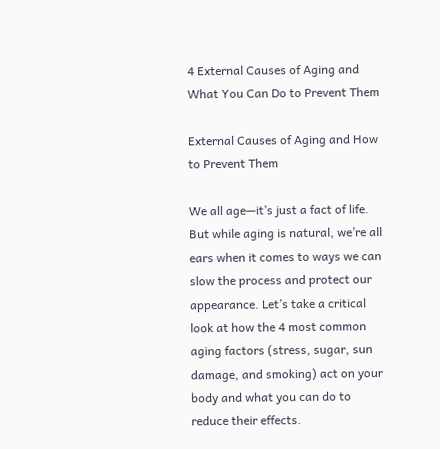4 External Causes of Aging and What You Can Do to Prevent Them

External Causes of Aging and How to Prevent Them

We all age—it’s just a fact of life. But while aging is natural, we’re all ears when it comes to ways we can slow the process and protect our appearance. Let’s take a critical look at how the 4 most common aging factors (stress, sugar, sun damage, and smoking) act on your body and what you can do to reduce their effects.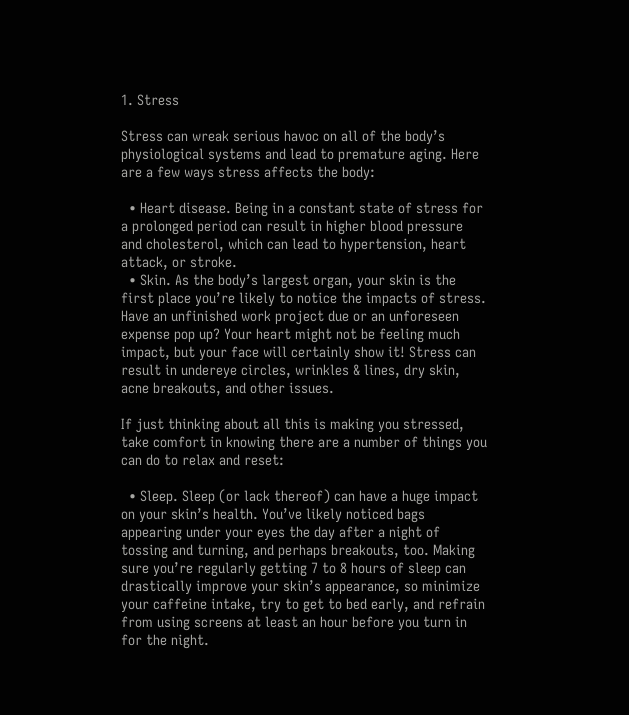1. Stress

Stress can wreak serious havoc on all of the body’s physiological systems and lead to premature aging. Here are a few ways stress affects the body:

  • Heart disease. Being in a constant state of stress for a prolonged period can result in higher blood pressure and cholesterol, which can lead to hypertension, heart attack, or stroke.
  • Skin. As the body’s largest organ, your skin is the first place you’re likely to notice the impacts of stress. Have an unfinished work project due or an unforeseen expense pop up? Your heart might not be feeling much impact, but your face will certainly show it! Stress can result in undereye circles, wrinkles & lines, dry skin, acne breakouts, and other issues.

If just thinking about all this is making you stressed, take comfort in knowing there are a number of things you can do to relax and reset:

  • Sleep. Sleep (or lack thereof) can have a huge impact on your skin’s health. You’ve likely noticed bags appearing under your eyes the day after a night of tossing and turning, and perhaps breakouts, too. Making sure you’re regularly getting 7 to 8 hours of sleep can drastically improve your skin’s appearance, so minimize your caffeine intake, try to get to bed early, and refrain from using screens at least an hour before you turn in for the night.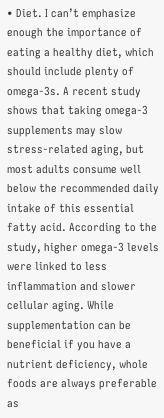• Diet. I can’t emphasize enough the importance of eating a healthy diet, which should include plenty of omega-3s. A recent study shows that taking omega-3 supplements may slow stress-related aging, but most adults consume well below the recommended daily intake of this essential fatty acid. According to the study, higher omega-3 levels were linked to less inflammation and slower cellular aging. While supplementation can be beneficial if you have a nutrient deficiency, whole foods are always preferable as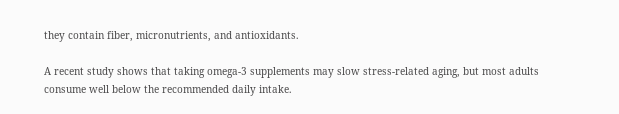they contain fiber, micronutrients, and antioxidants.

A recent study shows that taking omega-3 supplements may slow stress-related aging, but most adults consume well below the recommended daily intake.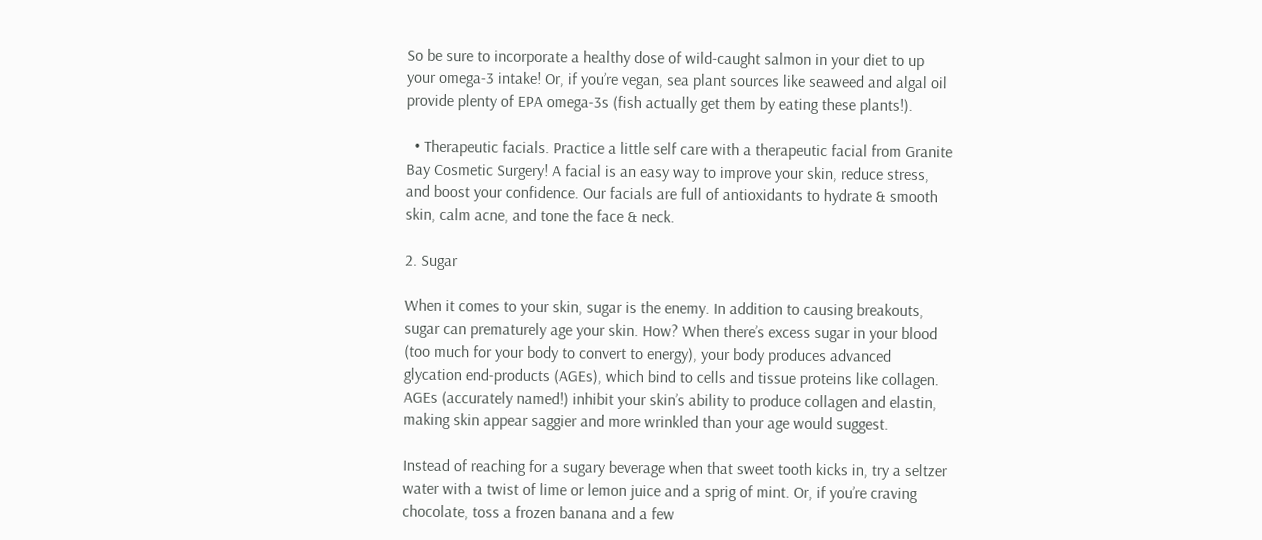So be sure to incorporate a healthy dose of wild-caught salmon in your diet to up your omega-3 intake! Or, if you’re vegan, sea plant sources like seaweed and algal oil provide plenty of EPA omega-3s (fish actually get them by eating these plants!).

  • Therapeutic facials. Practice a little self care with a therapeutic facial from Granite Bay Cosmetic Surgery! A facial is an easy way to improve your skin, reduce stress, and boost your confidence. Our facials are full of antioxidants to hydrate & smooth skin, calm acne, and tone the face & neck.

2. Sugar

When it comes to your skin, sugar is the enemy. In addition to causing breakouts, sugar can prematurely age your skin. How? When there’s excess sugar in your blood (too much for your body to convert to energy), your body produces advanced glycation end-products (AGEs), which bind to cells and tissue proteins like collagen. AGEs (accurately named!) inhibit your skin’s ability to produce collagen and elastin, making skin appear saggier and more wrinkled than your age would suggest.

Instead of reaching for a sugary beverage when that sweet tooth kicks in, try a seltzer water with a twist of lime or lemon juice and a sprig of mint. Or, if you’re craving chocolate, toss a frozen banana and a few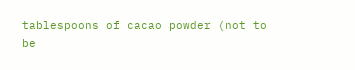tablespoons of cacao powder (not to be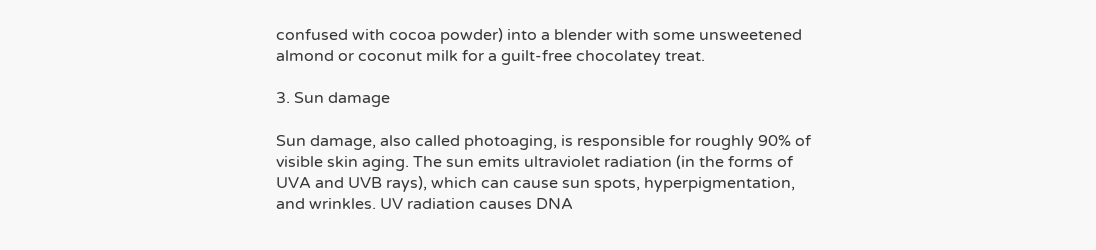confused with cocoa powder) into a blender with some unsweetened almond or coconut milk for a guilt-free chocolatey treat.

3. Sun damage

Sun damage, also called photoaging, is responsible for roughly 90% of visible skin aging. The sun emits ultraviolet radiation (in the forms of UVA and UVB rays), which can cause sun spots, hyperpigmentation, and wrinkles. UV radiation causes DNA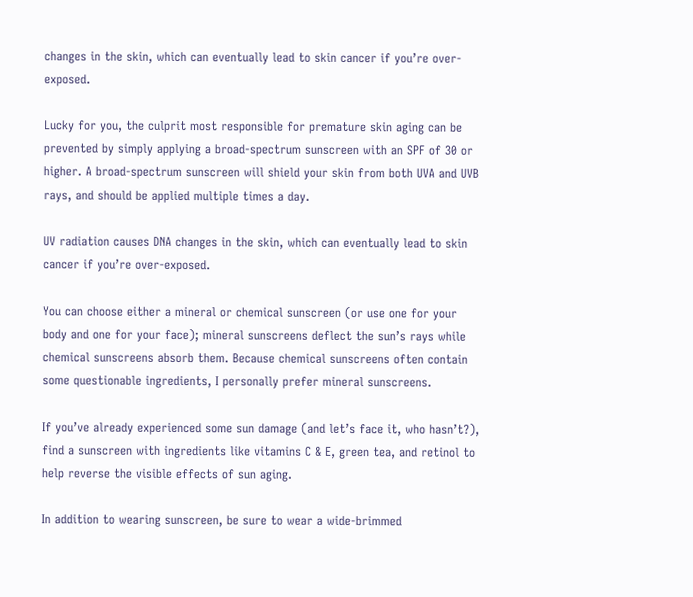changes in the skin, which can eventually lead to skin cancer if you’re over-exposed.

Lucky for you, the culprit most responsible for premature skin aging can be prevented by simply applying a broad-spectrum sunscreen with an SPF of 30 or higher. A broad-spectrum sunscreen will shield your skin from both UVA and UVB rays, and should be applied multiple times a day.

UV radiation causes DNA changes in the skin, which can eventually lead to skin cancer if you’re over-exposed.

You can choose either a mineral or chemical sunscreen (or use one for your body and one for your face); mineral sunscreens deflect the sun’s rays while chemical sunscreens absorb them. Because chemical sunscreens often contain some questionable ingredients, I personally prefer mineral sunscreens.

If you’ve already experienced some sun damage (and let’s face it, who hasn’t?), find a sunscreen with ingredients like vitamins C & E, green tea, and retinol to help reverse the visible effects of sun aging.

In addition to wearing sunscreen, be sure to wear a wide-brimmed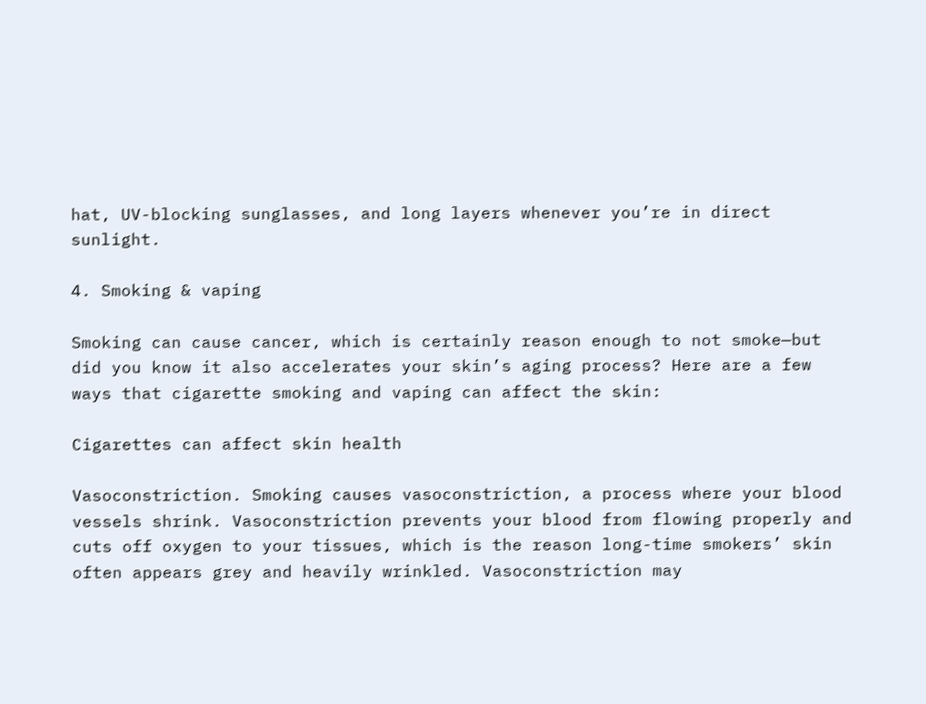hat, UV-blocking sunglasses, and long layers whenever you’re in direct sunlight.

4. Smoking & vaping

Smoking can cause cancer, which is certainly reason enough to not smoke—but did you know it also accelerates your skin’s aging process? Here are a few ways that cigarette smoking and vaping can affect the skin:

Cigarettes can affect skin health

Vasoconstriction. Smoking causes vasoconstriction, a process where your blood vessels shrink. Vasoconstriction prevents your blood from flowing properly and cuts off oxygen to your tissues, which is the reason long-time smokers’ skin often appears grey and heavily wrinkled. Vasoconstriction may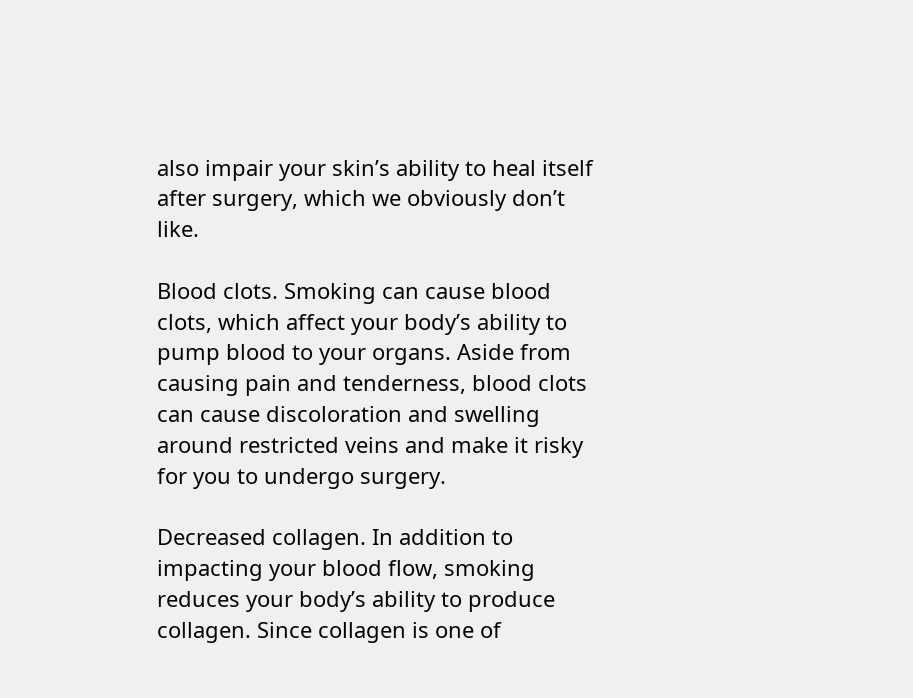also impair your skin’s ability to heal itself after surgery, which we obviously don’t like.

Blood clots. Smoking can cause blood clots, which affect your body’s ability to pump blood to your organs. Aside from causing pain and tenderness, blood clots can cause discoloration and swelling around restricted veins and make it risky for you to undergo surgery.

Decreased collagen. In addition to impacting your blood flow, smoking reduces your body’s ability to produce collagen. Since collagen is one of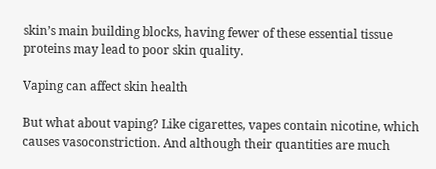skin’s main building blocks, having fewer of these essential tissue proteins may lead to poor skin quality.

Vaping can affect skin health

But what about vaping? Like cigarettes, vapes contain nicotine, which causes vasoconstriction. And although their quantities are much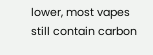lower, most vapes still contain carbon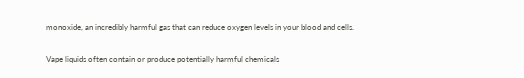monoxide, an incredibly harmful gas that can reduce oxygen levels in your blood and cells.

Vape liquids often contain or produce potentially harmful chemicals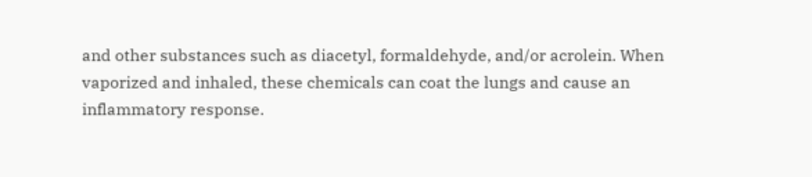and other substances such as diacetyl, formaldehyde, and/or acrolein. When vaporized and inhaled, these chemicals can coat the lungs and cause an inflammatory response.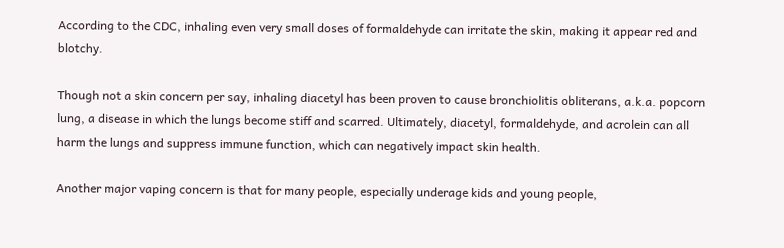According to the CDC, inhaling even very small doses of formaldehyde can irritate the skin, making it appear red and blotchy.

Though not a skin concern per say, inhaling diacetyl has been proven to cause bronchiolitis obliterans, a.k.a. popcorn lung, a disease in which the lungs become stiff and scarred. Ultimately, diacetyl, formaldehyde, and acrolein can all harm the lungs and suppress immune function, which can negatively impact skin health.

Another major vaping concern is that for many people, especially underage kids and young people,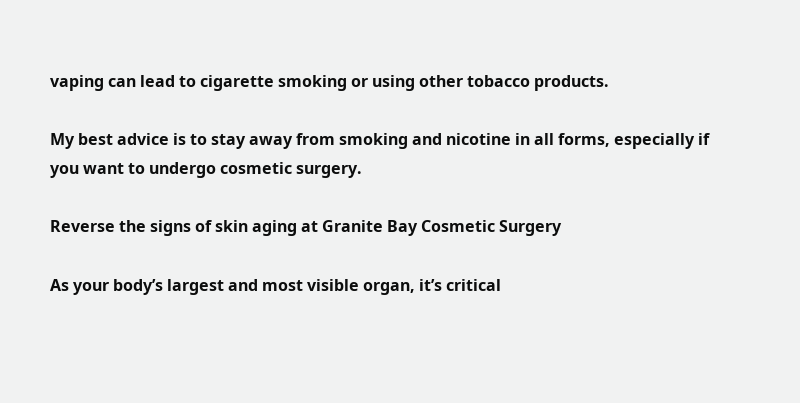vaping can lead to cigarette smoking or using other tobacco products.

My best advice is to stay away from smoking and nicotine in all forms, especially if you want to undergo cosmetic surgery.

Reverse the signs of skin aging at Granite Bay Cosmetic Surgery

As your body’s largest and most visible organ, it’s critical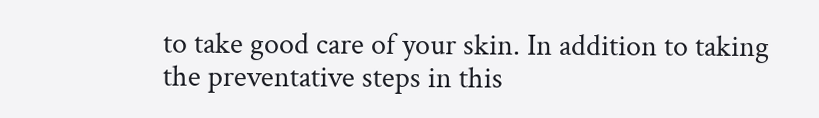to take good care of your skin. In addition to taking the preventative steps in this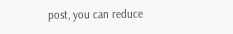post, you can reduce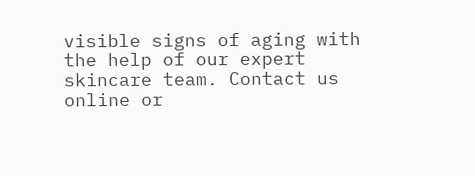visible signs of aging with the help of our expert skincare team. Contact us online or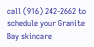call (916) 242-2662 to schedule your Granite Bay skincare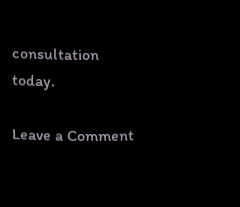consultation today.

Leave a Comment